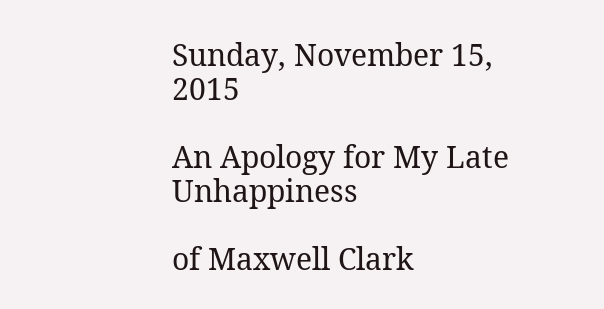Sunday, November 15, 2015

An Apology for My Late Unhappiness

of Maxwell Clark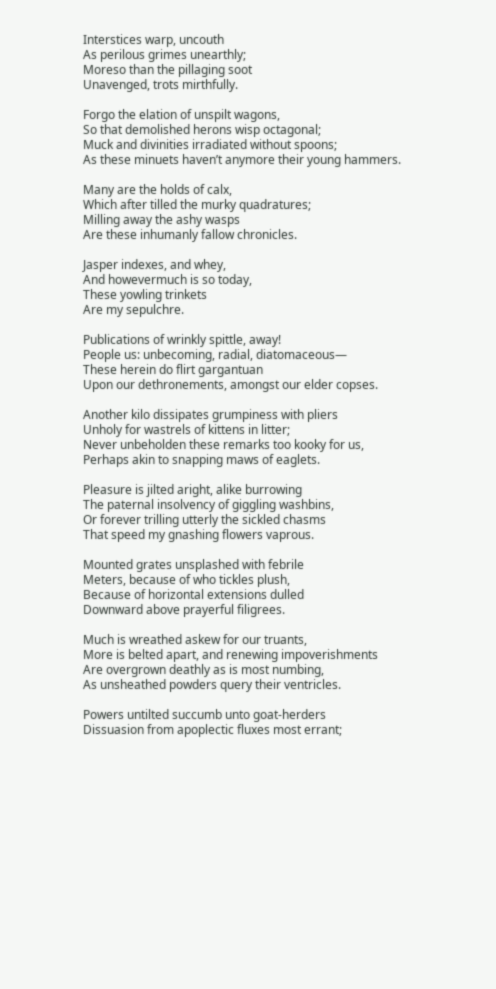Interstices warp, uncouth
As perilous grimes unearthly;
Moreso than the pillaging soot
Unavenged, trots mirthfully.

Forgo the elation of unspilt wagons,
So that demolished herons wisp octagonal;
Muck and divinities irradiated without spoons;
As these minuets haven’t anymore their young hammers.

Many are the holds of calx,
Which after tilled the murky quadratures;
Milling away the ashy wasps
Are these inhumanly fallow chronicles.

Jasper indexes, and whey,
And howevermuch is so today,
These yowling trinkets
Are my sepulchre.

Publications of wrinkly spittle, away!
People us: unbecoming, radial, diatomaceous—
These herein do flirt gargantuan
Upon our dethronements, amongst our elder copses.

Another kilo dissipates grumpiness with pliers
Unholy for wastrels of kittens in litter;
Never unbeholden these remarks too kooky for us,
Perhaps akin to snapping maws of eaglets.

Pleasure is jilted aright, alike burrowing
The paternal insolvency of giggling washbins,
Or forever trilling utterly the sickled chasms
That speed my gnashing flowers vaprous.

Mounted grates unsplashed with febrile
Meters, because of who tickles plush,
Because of horizontal extensions dulled
Downward above prayerful filigrees.

Much is wreathed askew for our truants,
More is belted apart, and renewing impoverishments
Are overgrown deathly as is most numbing,
As unsheathed powders query their ventricles.

Powers untilted succumb unto goat-herders
Dissuasion from apoplectic fluxes most errant;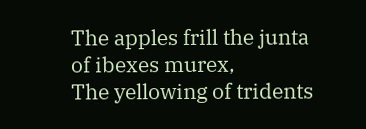The apples frill the junta of ibexes murex,
The yellowing of tridents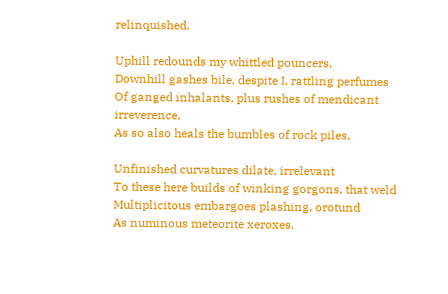relinquished.

Uphill redounds my whittled pouncers,
Downhill gashes bile, despite I, rattling perfumes
Of ganged inhalants, plus rushes of mendicant irreverence,
As so also heals the bumbles of rock piles.

Unfinished curvatures dilate, irrelevant
To these here builds of winking gorgons, that weld
Multiplicitous embargoes plashing, orotund
As numinous meteorite xeroxes.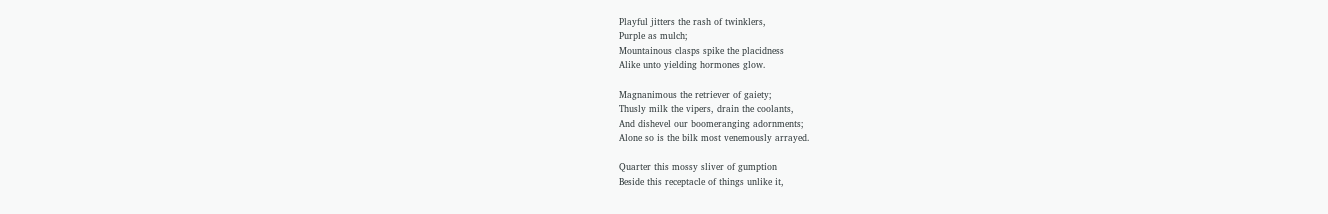Playful jitters the rash of twinklers,
Purple as mulch;
Mountainous clasps spike the placidness
Alike unto yielding hormones glow.

Magnanimous the retriever of gaiety;
Thusly milk the vipers, drain the coolants,
And dishevel our boomeranging adornments;
Alone so is the bilk most venemously arrayed.

Quarter this mossy sliver of gumption
Beside this receptacle of things unlike it,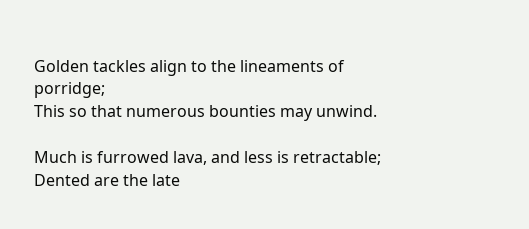Golden tackles align to the lineaments of porridge;
This so that numerous bounties may unwind.

Much is furrowed lava, and less is retractable;
Dented are the late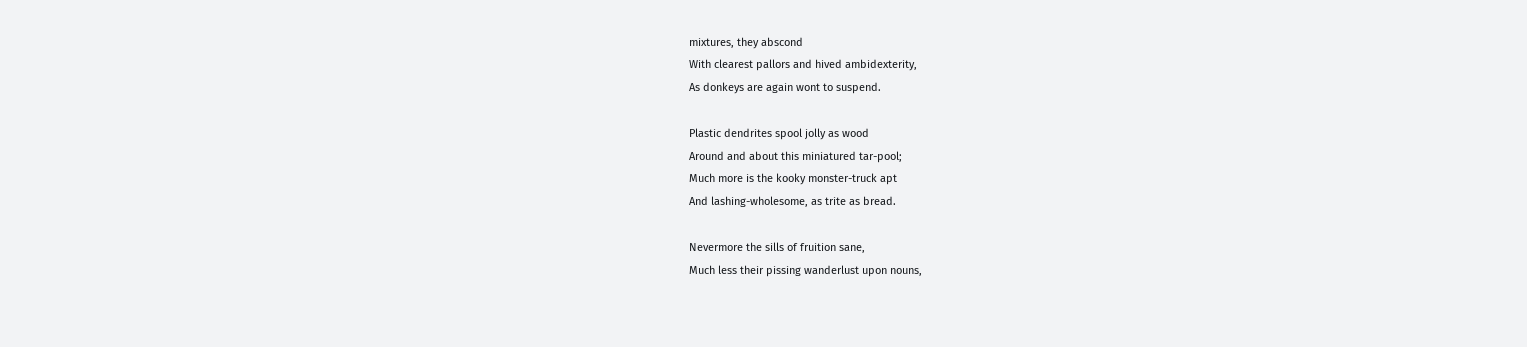mixtures, they abscond
With clearest pallors and hived ambidexterity,
As donkeys are again wont to suspend.

Plastic dendrites spool jolly as wood
Around and about this miniatured tar-pool;
Much more is the kooky monster-truck apt
And lashing-wholesome, as trite as bread.

Nevermore the sills of fruition sane,
Much less their pissing wanderlust upon nouns,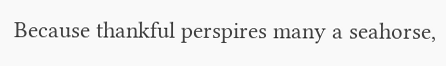Because thankful perspires many a seahorse,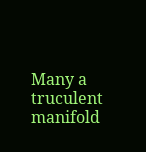Many a truculent manifold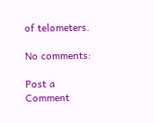of telometers.

No comments:

Post a Comment